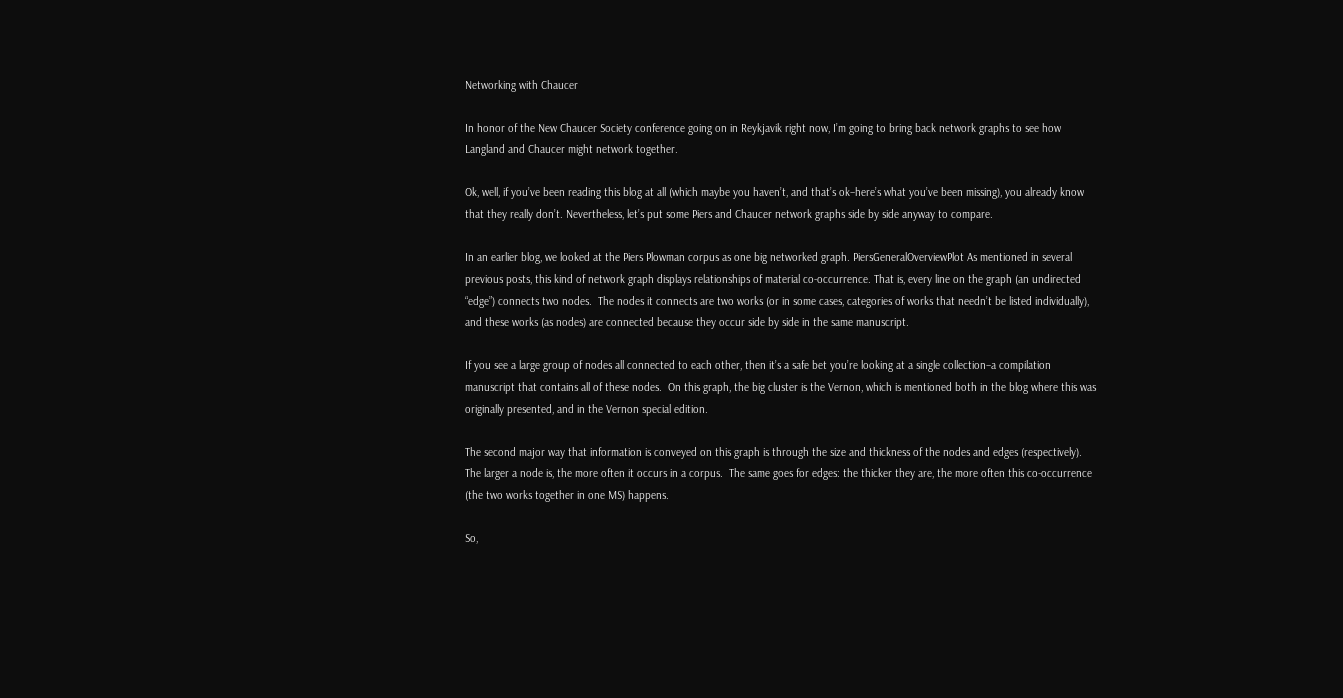Networking with Chaucer

In honor of the New Chaucer Society conference going on in Reykjavik right now, I’m going to bring back network graphs to see how Langland and Chaucer might network together.

Ok, well, if you’ve been reading this blog at all (which maybe you haven’t, and that’s ok–here’s what you’ve been missing), you already know that they really don’t. Nevertheless, let’s put some Piers and Chaucer network graphs side by side anyway to compare.

In an earlier blog, we looked at the Piers Plowman corpus as one big networked graph. PiersGeneralOverviewPlot As mentioned in several previous posts, this kind of network graph displays relationships of material co-occurrence. That is, every line on the graph (an undirected “edge”) connects two nodes.  The nodes it connects are two works (or in some cases, categories of works that needn’t be listed individually), and these works (as nodes) are connected because they occur side by side in the same manuscript.

If you see a large group of nodes all connected to each other, then it’s a safe bet you’re looking at a single collection–a compilation manuscript that contains all of these nodes.  On this graph, the big cluster is the Vernon, which is mentioned both in the blog where this was originally presented, and in the Vernon special edition.

The second major way that information is conveyed on this graph is through the size and thickness of the nodes and edges (respectively).  The larger a node is, the more often it occurs in a corpus.  The same goes for edges: the thicker they are, the more often this co-occurrence (the two works together in one MS) happens.

So,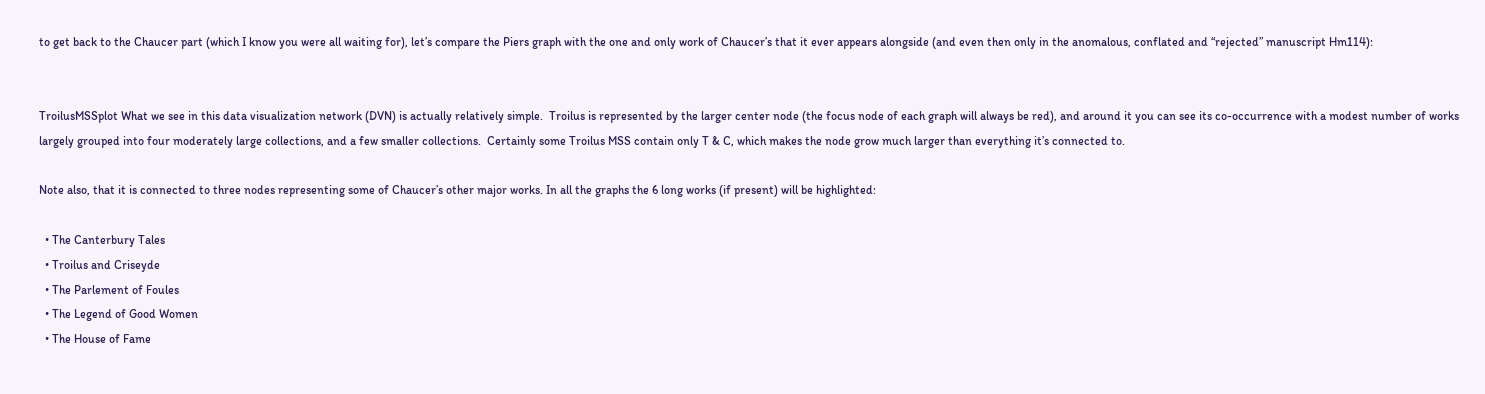to get back to the Chaucer part (which I know you were all waiting for), let’s compare the Piers graph with the one and only work of Chaucer’s that it ever appears alongside (and even then only in the anomalous, conflated and “rejected” manuscript Hm114):


TroilusMSSplot What we see in this data visualization network (DVN) is actually relatively simple.  Troilus is represented by the larger center node (the focus node of each graph will always be red), and around it you can see its co-occurrence with a modest number of works largely grouped into four moderately large collections, and a few smaller collections.  Certainly some Troilus MSS contain only T & C, which makes the node grow much larger than everything it’s connected to.

Note also, that it is connected to three nodes representing some of Chaucer’s other major works. In all the graphs the 6 long works (if present) will be highlighted:

  • The Canterbury Tales
  • Troilus and Criseyde
  • The Parlement of Foules
  • The Legend of Good Women
  • The House of Fame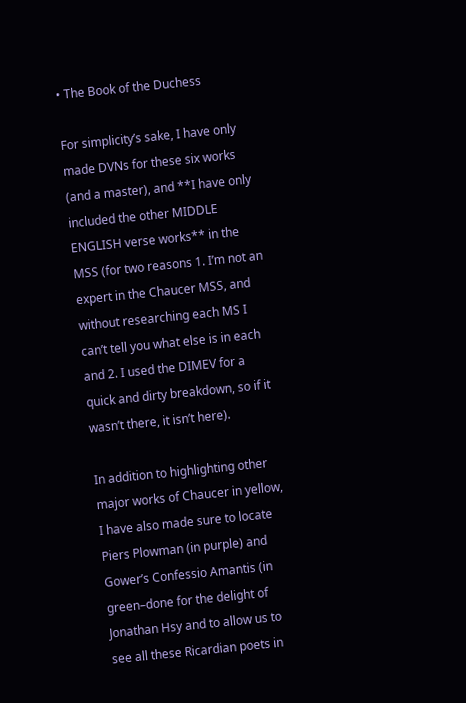• The Book of the Duchess

For simplicity’s sake, I have only made DVNs for these six works (and a master), and **I have only included the other MIDDLE ENGLISH verse works** in the MSS (for two reasons 1. I’m not an expert in the Chaucer MSS, and without researching each MS I can’t tell you what else is in each and 2. I used the DIMEV for a quick and dirty breakdown, so if it wasn’t there, it isn’t here).

In addition to highlighting other major works of Chaucer in yellow, I have also made sure to locate Piers Plowman (in purple) and Gower’s Confessio Amantis (in green–done for the delight of Jonathan Hsy and to allow us to see all these Ricardian poets in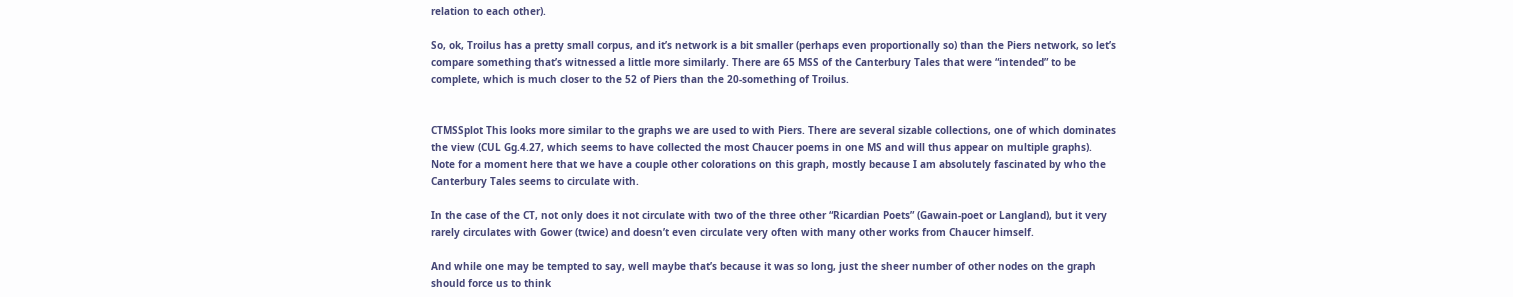relation to each other).

So, ok, Troilus has a pretty small corpus, and it’s network is a bit smaller (perhaps even proportionally so) than the Piers network, so let’s compare something that’s witnessed a little more similarly. There are 65 MSS of the Canterbury Tales that were “intended” to be complete, which is much closer to the 52 of Piers than the 20-something of Troilus.


CTMSSplot This looks more similar to the graphs we are used to with Piers. There are several sizable collections, one of which dominates the view (CUL Gg.4.27, which seems to have collected the most Chaucer poems in one MS and will thus appear on multiple graphs).  Note for a moment here that we have a couple other colorations on this graph, mostly because I am absolutely fascinated by who the Canterbury Tales seems to circulate with.

In the case of the CT, not only does it not circulate with two of the three other “Ricardian Poets” (Gawain-poet or Langland), but it very rarely circulates with Gower (twice) and doesn’t even circulate very often with many other works from Chaucer himself.

And while one may be tempted to say, well maybe that’s because it was so long, just the sheer number of other nodes on the graph should force us to think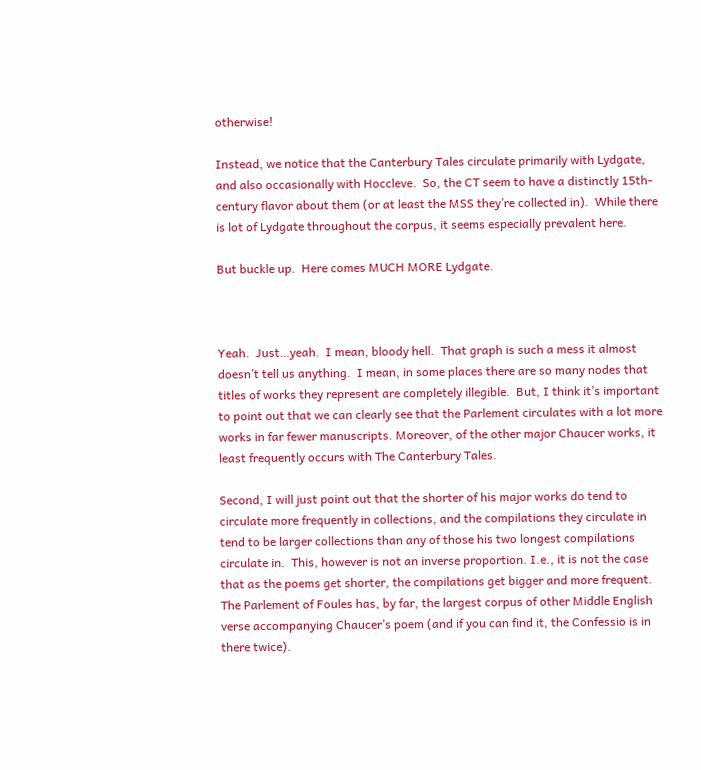otherwise!

Instead, we notice that the Canterbury Tales circulate primarily with Lydgate, and also occasionally with Hoccleve.  So, the CT seem to have a distinctly 15th-century flavor about them (or at least the MSS they’re collected in).  While there is lot of Lydgate throughout the corpus, it seems especially prevalent here.

But buckle up.  Here comes MUCH MORE Lydgate.



Yeah.  Just…yeah.  I mean, bloody hell.  That graph is such a mess it almost doesn’t tell us anything.  I mean, in some places there are so many nodes that titles of works they represent are completely illegible.  But, I think it’s important to point out that we can clearly see that the Parlement circulates with a lot more works in far fewer manuscripts. Moreover, of the other major Chaucer works, it least frequently occurs with The Canterbury Tales.

Second, I will just point out that the shorter of his major works do tend to circulate more frequently in collections, and the compilations they circulate in tend to be larger collections than any of those his two longest compilations circulate in.  This, however is not an inverse proportion. I.e., it is not the case that as the poems get shorter, the compilations get bigger and more frequent. The Parlement of Foules has, by far, the largest corpus of other Middle English verse accompanying Chaucer’s poem (and if you can find it, the Confessio is in there twice).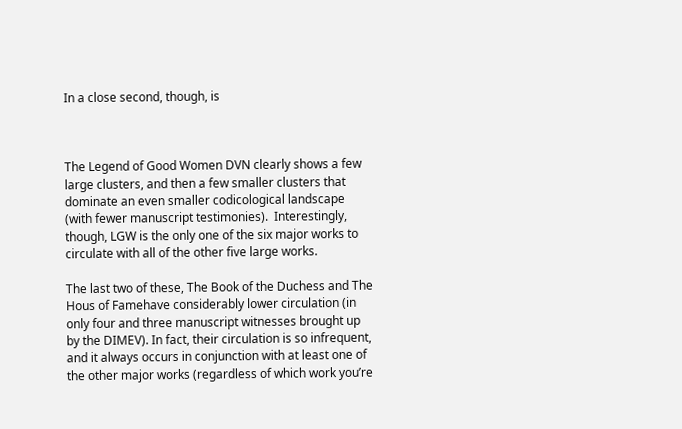In a close second, though, is



The Legend of Good Women DVN clearly shows a few large clusters, and then a few smaller clusters that dominate an even smaller codicological landscape (with fewer manuscript testimonies).  Interestingly, though, LGW is the only one of the six major works to circulate with all of the other five large works.

The last two of these, The Book of the Duchess and The Hous of Famehave considerably lower circulation (in only four and three manuscript witnesses brought up by the DIMEV). In fact, their circulation is so infrequent, and it always occurs in conjunction with at least one of the other major works (regardless of which work you’re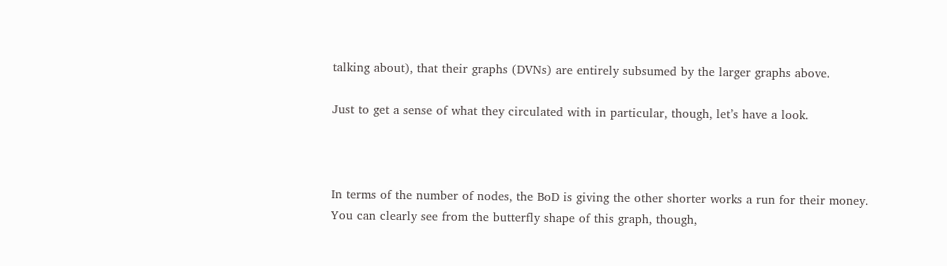talking about), that their graphs (DVNs) are entirely subsumed by the larger graphs above.

Just to get a sense of what they circulated with in particular, though, let’s have a look.



In terms of the number of nodes, the BoD is giving the other shorter works a run for their money.  You can clearly see from the butterfly shape of this graph, though,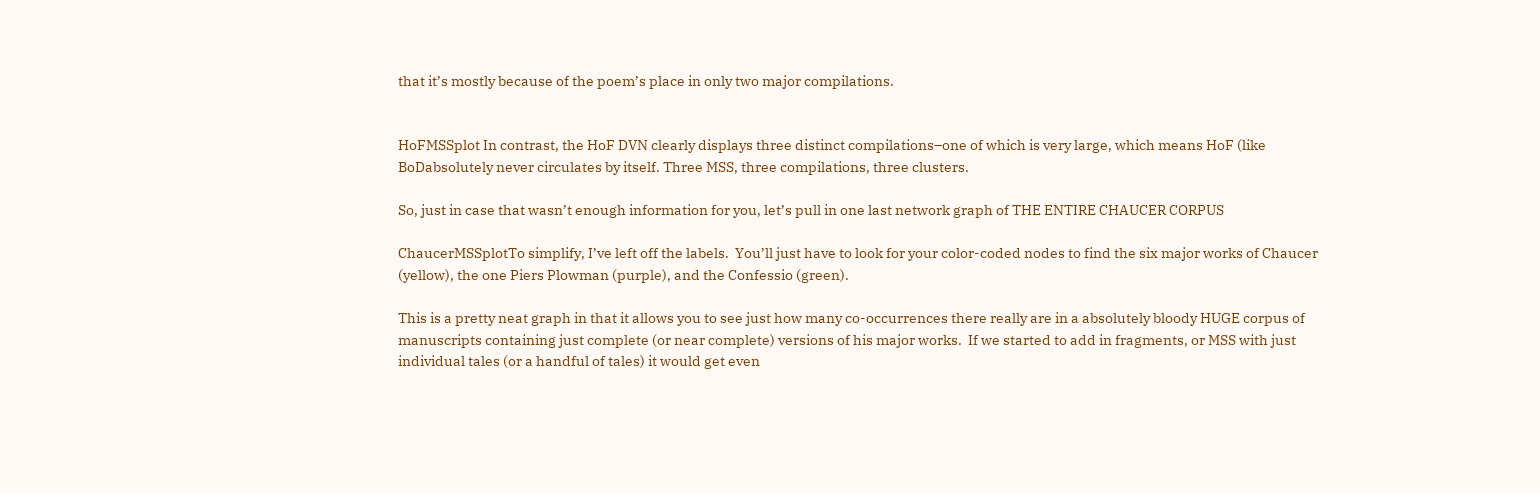that it’s mostly because of the poem’s place in only two major compilations.


HoFMSSplot In contrast, the HoF DVN clearly displays three distinct compilations–one of which is very large, which means HoF (like BoDabsolutely never circulates by itself. Three MSS, three compilations, three clusters.

So, just in case that wasn’t enough information for you, let’s pull in one last network graph of THE ENTIRE CHAUCER CORPUS

ChaucerMSSplotTo simplify, I’ve left off the labels.  You’ll just have to look for your color-coded nodes to find the six major works of Chaucer (yellow), the one Piers Plowman (purple), and the Confessio (green).

This is a pretty neat graph in that it allows you to see just how many co-occurrences there really are in a absolutely bloody HUGE corpus of manuscripts containing just complete (or near complete) versions of his major works.  If we started to add in fragments, or MSS with just individual tales (or a handful of tales) it would get even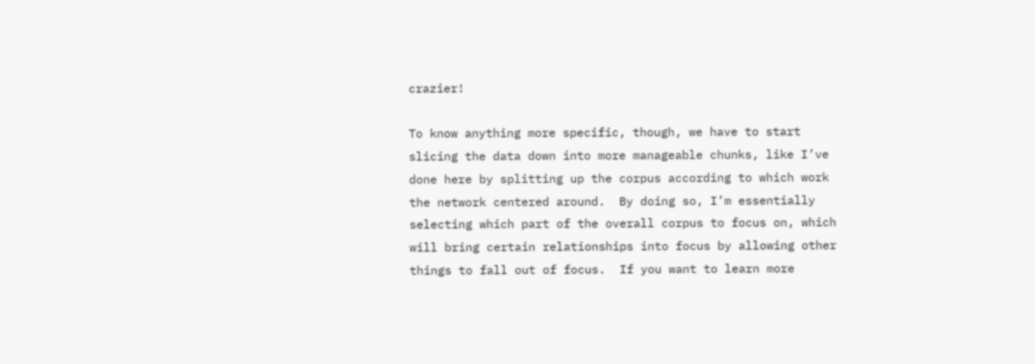crazier!

To know anything more specific, though, we have to start slicing the data down into more manageable chunks, like I’ve done here by splitting up the corpus according to which work the network centered around.  By doing so, I’m essentially selecting which part of the overall corpus to focus on, which will bring certain relationships into focus by allowing other things to fall out of focus.  If you want to learn more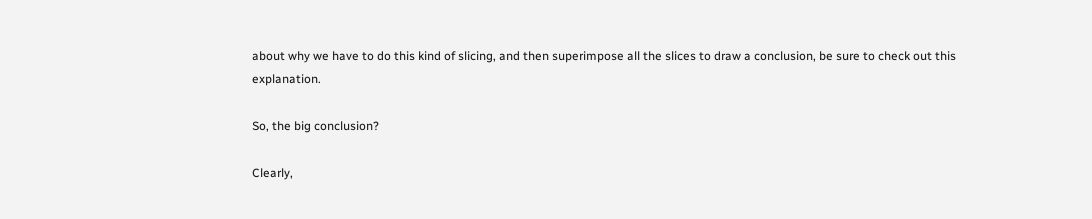about why we have to do this kind of slicing, and then superimpose all the slices to draw a conclusion, be sure to check out this explanation.

So, the big conclusion?

Clearly,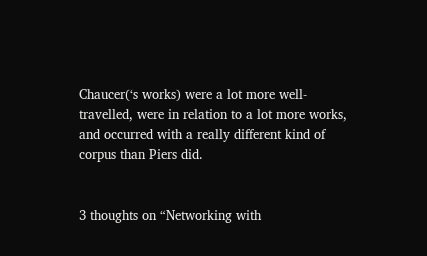Chaucer(‘s works) were a lot more well-travelled, were in relation to a lot more works, and occurred with a really different kind of corpus than Piers did.


3 thoughts on “Networking with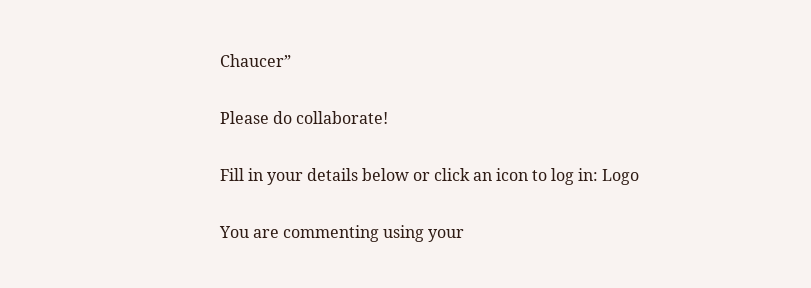Chaucer”

Please do collaborate!

Fill in your details below or click an icon to log in: Logo

You are commenting using your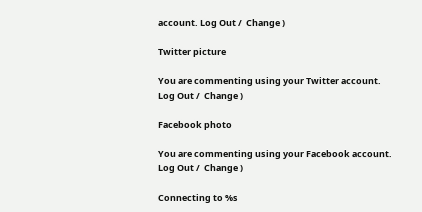account. Log Out /  Change )

Twitter picture

You are commenting using your Twitter account. Log Out /  Change )

Facebook photo

You are commenting using your Facebook account. Log Out /  Change )

Connecting to %s